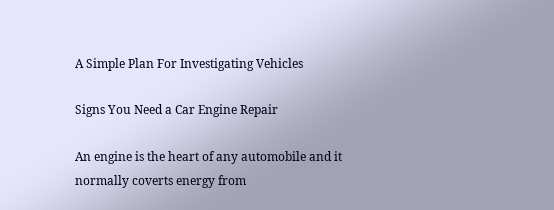A Simple Plan For Investigating Vehicles

Signs You Need a Car Engine Repair

An engine is the heart of any automobile and it normally coverts energy from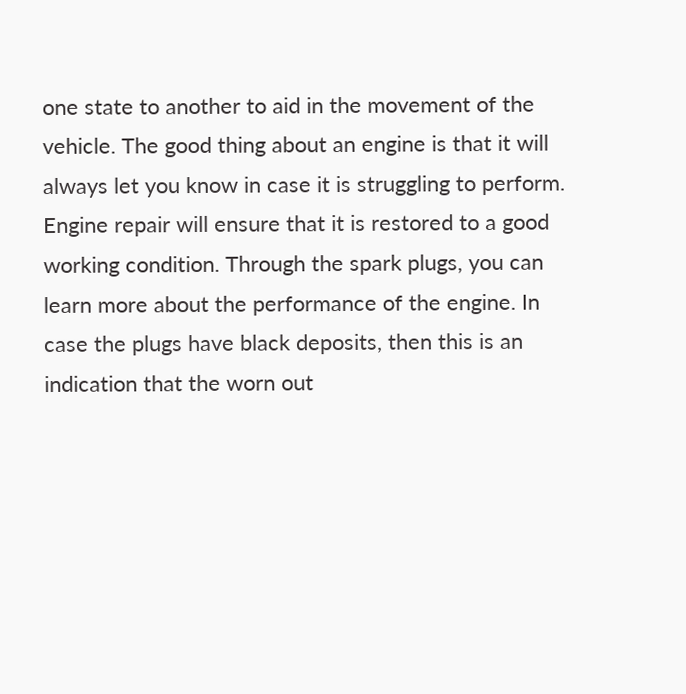one state to another to aid in the movement of the vehicle. The good thing about an engine is that it will always let you know in case it is struggling to perform. Engine repair will ensure that it is restored to a good working condition. Through the spark plugs, you can learn more about the performance of the engine. In case the plugs have black deposits, then this is an indication that the worn out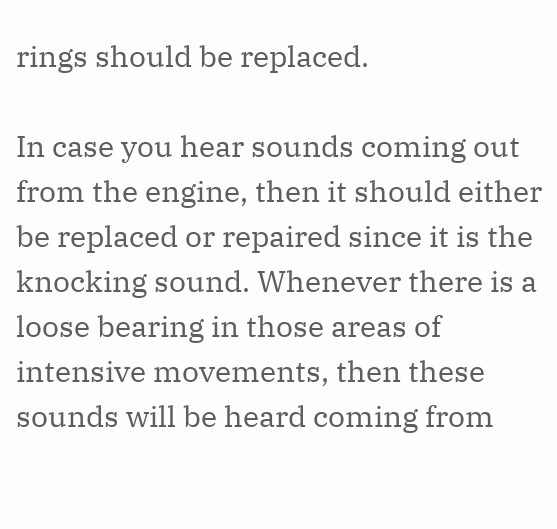rings should be replaced.

In case you hear sounds coming out from the engine, then it should either be replaced or repaired since it is the knocking sound. Whenever there is a loose bearing in those areas of intensive movements, then these sounds will be heard coming from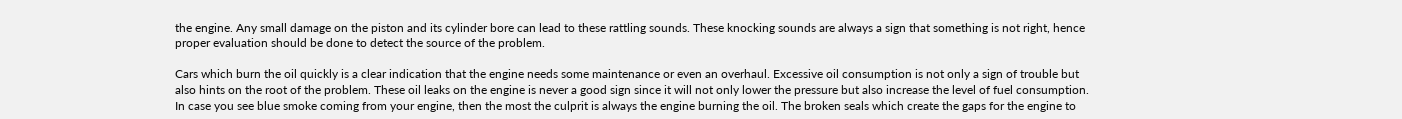the engine. Any small damage on the piston and its cylinder bore can lead to these rattling sounds. These knocking sounds are always a sign that something is not right, hence proper evaluation should be done to detect the source of the problem.

Cars which burn the oil quickly is a clear indication that the engine needs some maintenance or even an overhaul. Excessive oil consumption is not only a sign of trouble but also hints on the root of the problem. These oil leaks on the engine is never a good sign since it will not only lower the pressure but also increase the level of fuel consumption. In case you see blue smoke coming from your engine, then the most the culprit is always the engine burning the oil. The broken seals which create the gaps for the engine to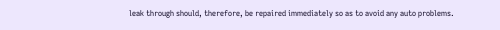leak through should, therefore, be repaired immediately so as to avoid any auto problems.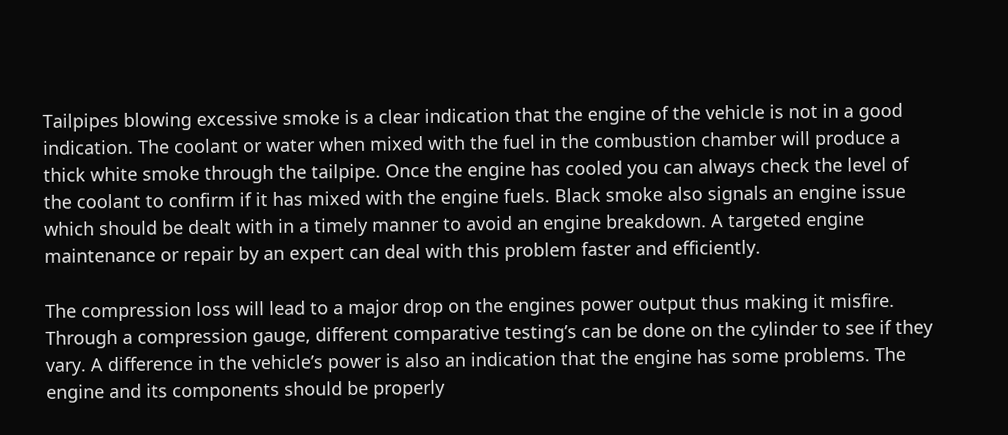Tailpipes blowing excessive smoke is a clear indication that the engine of the vehicle is not in a good indication. The coolant or water when mixed with the fuel in the combustion chamber will produce a thick white smoke through the tailpipe. Once the engine has cooled you can always check the level of the coolant to confirm if it has mixed with the engine fuels. Black smoke also signals an engine issue which should be dealt with in a timely manner to avoid an engine breakdown. A targeted engine maintenance or repair by an expert can deal with this problem faster and efficiently.

The compression loss will lead to a major drop on the engines power output thus making it misfire. Through a compression gauge, different comparative testing’s can be done on the cylinder to see if they vary. A difference in the vehicle’s power is also an indication that the engine has some problems. The engine and its components should be properly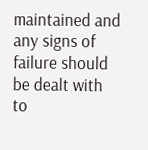maintained and any signs of failure should be dealt with to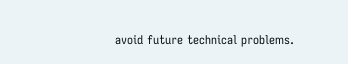avoid future technical problems.